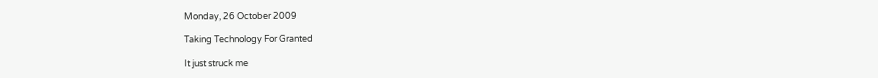Monday, 26 October 2009

Taking Technology For Granted

It just struck me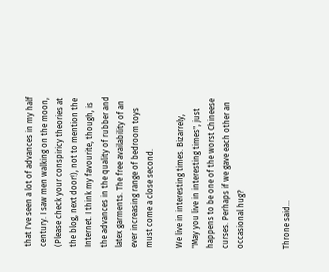that I've seen a lot of advances in my half century. I saw men walking on the moon, (Please check your conspiricy theories at the blog, next door!), not to mention the Internet. I think my favourite, though, is the advances in the quality of rubber and latex garments. The free availability of an ever increasing range of bedroom toys must come a close second.

We live in interesting times. Bizarrely, "May you live in interesting times", just happens to be one of the worst Chineese curses. Perhaps if we gave each other an occasional hug?


Throne said...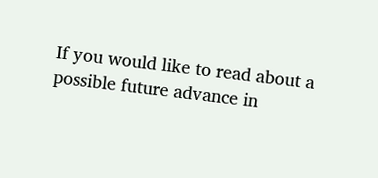If you would like to read about a possible future advance in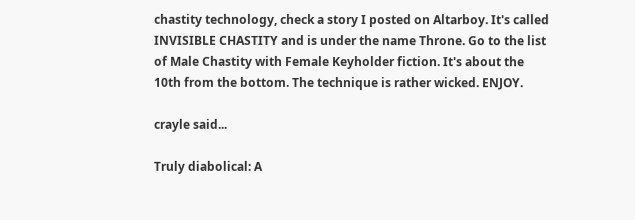chastity technology, check a story I posted on Altarboy. It's called INVISIBLE CHASTITY and is under the name Throne. Go to the list of Male Chastity with Female Keyholder fiction. It's about the 10th from the bottom. The technique is rather wicked. ENJOY.

crayle said...

Truly diabolical: A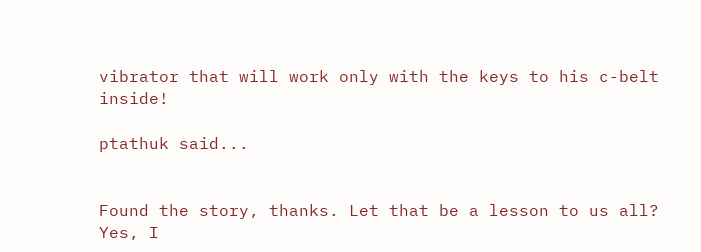vibrator that will work only with the keys to his c-belt inside!

ptathuk said...


Found the story, thanks. Let that be a lesson to us all? Yes, I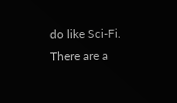do like Sci-Fi. There are a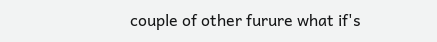couple of other furure what if's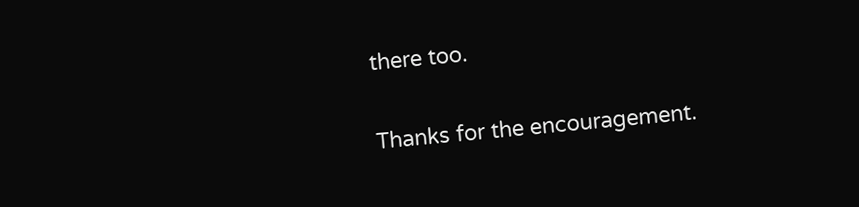there too.


Thanks for the encouragement.